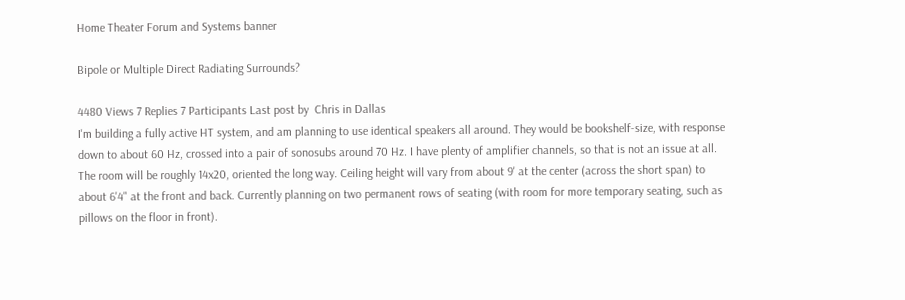Home Theater Forum and Systems banner

Bipole or Multiple Direct Radiating Surrounds?

4480 Views 7 Replies 7 Participants Last post by  Chris in Dallas
I'm building a fully active HT system, and am planning to use identical speakers all around. They would be bookshelf-size, with response down to about 60 Hz, crossed into a pair of sonosubs around 70 Hz. I have plenty of amplifier channels, so that is not an issue at all. The room will be roughly 14x20, oriented the long way. Ceiling height will vary from about 9' at the center (across the short span) to about 6'4" at the front and back. Currently planning on two permanent rows of seating (with room for more temporary seating, such as pillows on the floor in front).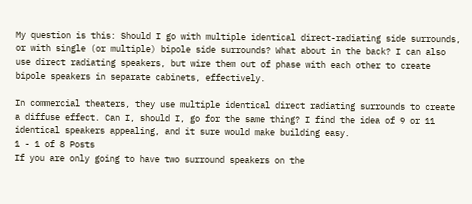My question is this: Should I go with multiple identical direct-radiating side surrounds, or with single (or multiple) bipole side surrounds? What about in the back? I can also use direct radiating speakers, but wire them out of phase with each other to create bipole speakers in separate cabinets, effectively.

In commercial theaters, they use multiple identical direct radiating surrounds to create a diffuse effect. Can I, should I, go for the same thing? I find the idea of 9 or 11 identical speakers appealing, and it sure would make building easy.
1 - 1 of 8 Posts
If you are only going to have two surround speakers on the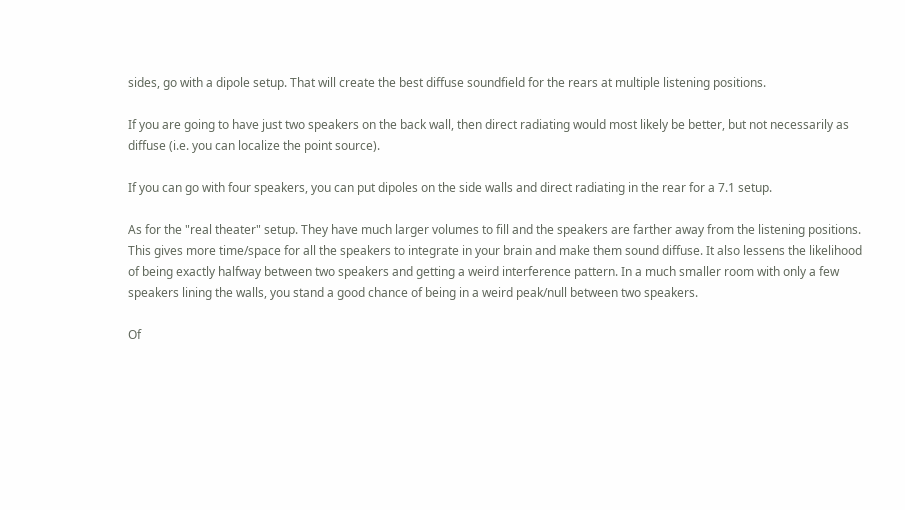sides, go with a dipole setup. That will create the best diffuse soundfield for the rears at multiple listening positions.

If you are going to have just two speakers on the back wall, then direct radiating would most likely be better, but not necessarily as diffuse (i.e. you can localize the point source).

If you can go with four speakers, you can put dipoles on the side walls and direct radiating in the rear for a 7.1 setup.

As for the "real theater" setup. They have much larger volumes to fill and the speakers are farther away from the listening positions. This gives more time/space for all the speakers to integrate in your brain and make them sound diffuse. It also lessens the likelihood of being exactly halfway between two speakers and getting a weird interference pattern. In a much smaller room with only a few speakers lining the walls, you stand a good chance of being in a weird peak/null between two speakers.

Of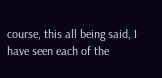course, this all being said, I have seen each of the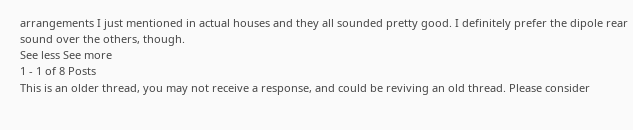arrangements I just mentioned in actual houses and they all sounded pretty good. I definitely prefer the dipole rear sound over the others, though.
See less See more
1 - 1 of 8 Posts
This is an older thread, you may not receive a response, and could be reviving an old thread. Please consider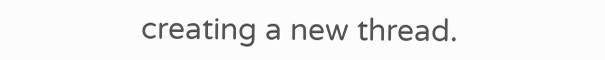creating a new thread.